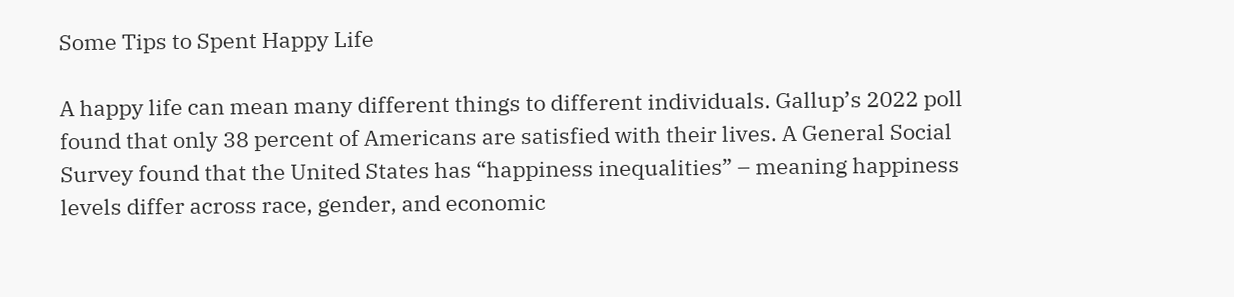Some Tips to Spent Happy Life

A happy life can mean many different things to different individuals. Gallup’s 2022 poll found that only 38 percent of Americans are satisfied with their lives. A General Social Survey found that the United States has “happiness inequalities” – meaning happiness levels differ across race, gender, and economic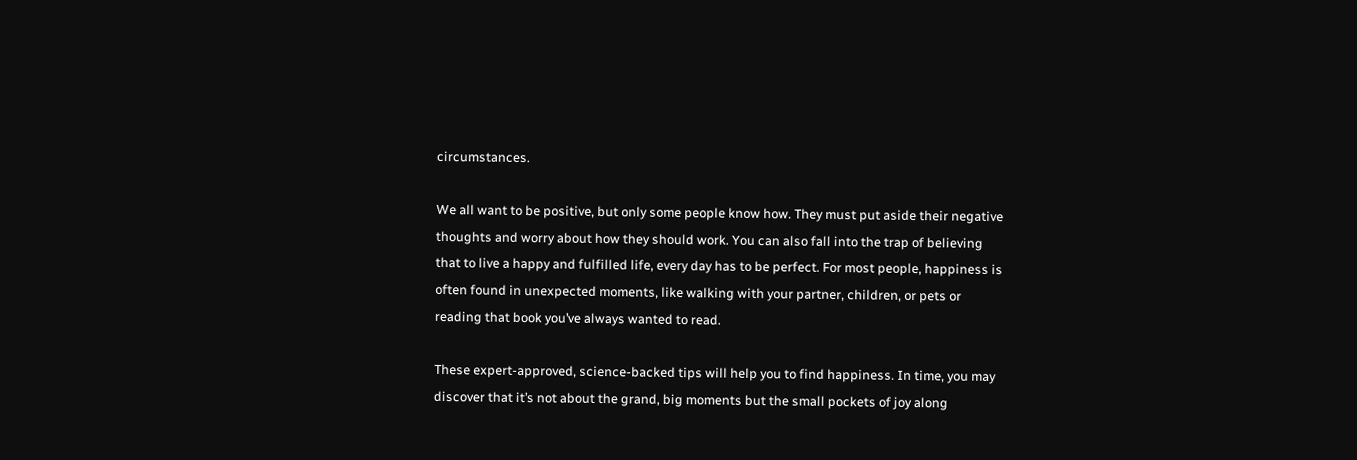circumstances.

We all want to be positive, but only some people know how. They must put aside their negative thoughts and worry about how they should work. You can also fall into the trap of believing that to live a happy and fulfilled life, every day has to be perfect. For most people, happiness is often found in unexpected moments, like walking with your partner, children, or pets or reading that book you’ve always wanted to read.

These expert-approved, science-backed tips will help you to find happiness. In time, you may discover that it’s not about the grand, big moments but the small pockets of joy along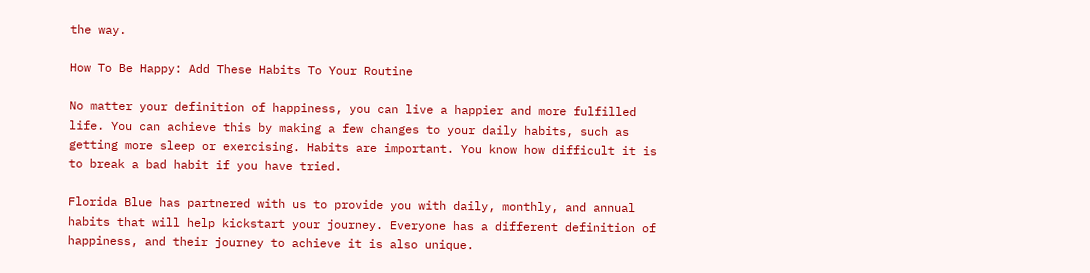the way.

How To Be Happy: Add These Habits To Your Routine

No matter your definition of happiness, you can live a happier and more fulfilled life. You can achieve this by making a few changes to your daily habits, such as getting more sleep or exercising. Habits are important. You know how difficult it is to break a bad habit if you have tried.

Florida Blue has partnered with us to provide you with daily, monthly, and annual habits that will help kickstart your journey. Everyone has a different definition of happiness, and their journey to achieve it is also unique.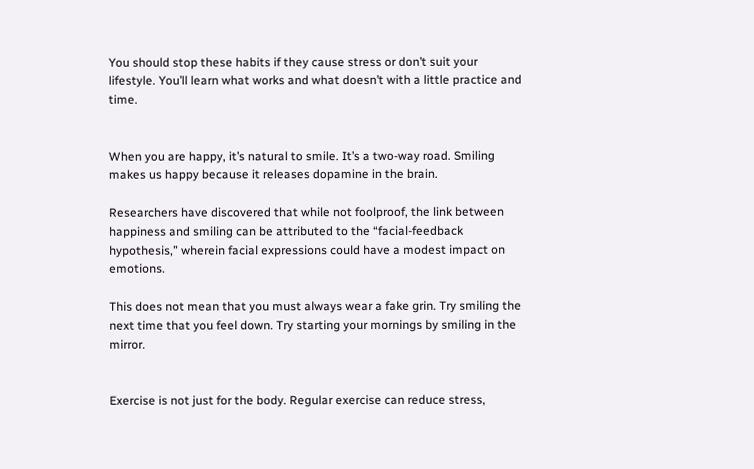You should stop these habits if they cause stress or don’t suit your lifestyle. You’ll learn what works and what doesn’t with a little practice and time.


When you are happy, it’s natural to smile. It’s a two-way road. Smiling makes us happy because it releases dopamine in the brain.

Researchers have discovered that while not foolproof, the link between happiness and smiling can be attributed to the “facial-feedback hypothesis,” wherein facial expressions could have a modest impact on emotions.

This does not mean that you must always wear a fake grin. Try smiling the next time that you feel down. Try starting your mornings by smiling in the mirror.


Exercise is not just for the body. Regular exercise can reduce stress,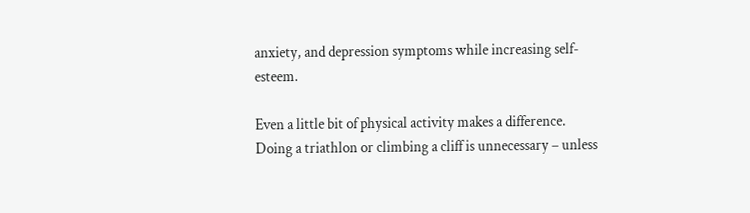anxiety, and depression symptoms while increasing self-esteem.

Even a little bit of physical activity makes a difference. Doing a triathlon or climbing a cliff is unnecessary – unless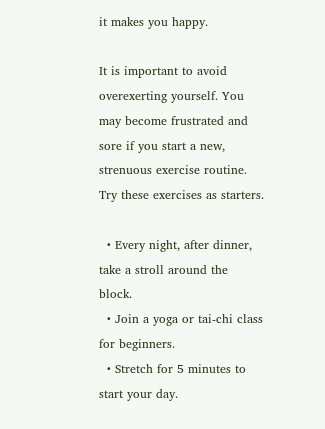it makes you happy.

It is important to avoid overexerting yourself. You may become frustrated and sore if you start a new, strenuous exercise routine. Try these exercises as starters.

  • Every night, after dinner, take a stroll around the block.
  • Join a yoga or tai-chi class for beginners.
  • Stretch for 5 minutes to start your day.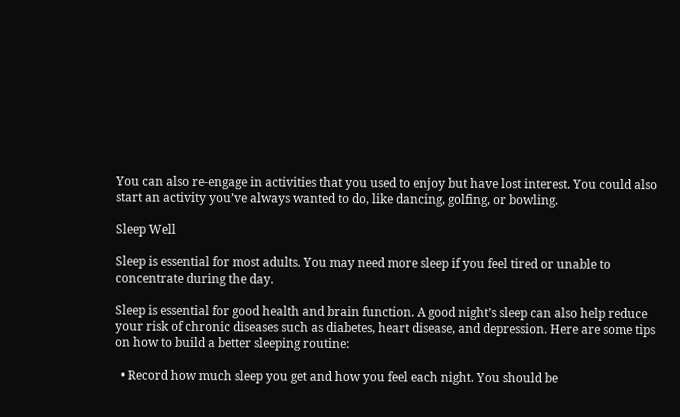You can also re-engage in activities that you used to enjoy but have lost interest. You could also start an activity you’ve always wanted to do, like dancing, golfing, or bowling.

Sleep Well

Sleep is essential for most adults. You may need more sleep if you feel tired or unable to concentrate during the day.

Sleep is essential for good health and brain function. A good night’s sleep can also help reduce your risk of chronic diseases such as diabetes, heart disease, and depression. Here are some tips on how to build a better sleeping routine:

  • Record how much sleep you get and how you feel each night. You should be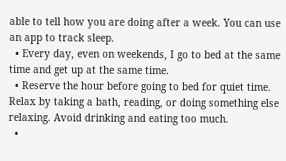able to tell how you are doing after a week. You can use an app to track sleep.
  • Every day, even on weekends, I go to bed at the same time and get up at the same time.
  • Reserve the hour before going to bed for quiet time. Relax by taking a bath, reading, or doing something else relaxing. Avoid drinking and eating too much.
  •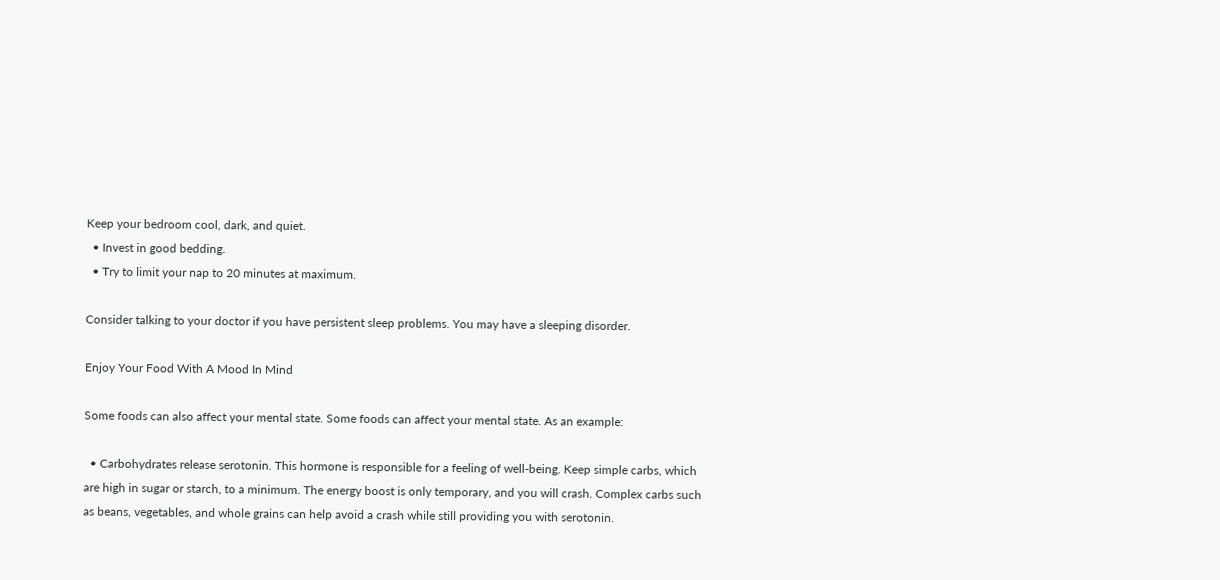Keep your bedroom cool, dark, and quiet.
  • Invest in good bedding.
  • Try to limit your nap to 20 minutes at maximum.

Consider talking to your doctor if you have persistent sleep problems. You may have a sleeping disorder.

Enjoy Your Food With A Mood In Mind

Some foods can also affect your mental state. Some foods can affect your mental state. As an example:

  • Carbohydrates release serotonin. This hormone is responsible for a feeling of well-being. Keep simple carbs, which are high in sugar or starch, to a minimum. The energy boost is only temporary, and you will crash. Complex carbs such as beans, vegetables, and whole grains can help avoid a crash while still providing you with serotonin.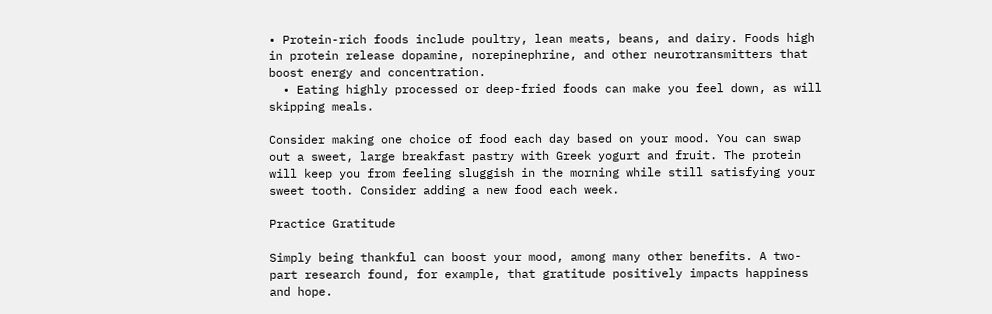• Protein-rich foods include poultry, lean meats, beans, and dairy. Foods high in protein release dopamine, norepinephrine, and other neurotransmitters that boost energy and concentration.
  • Eating highly processed or deep-fried foods can make you feel down, as will skipping meals.

Consider making one choice of food each day based on your mood. You can swap out a sweet, large breakfast pastry with Greek yogurt and fruit. The protein will keep you from feeling sluggish in the morning while still satisfying your sweet tooth. Consider adding a new food each week.

Practice Gratitude

Simply being thankful can boost your mood, among many other benefits. A two-part research found, for example, that gratitude positively impacts happiness and hope.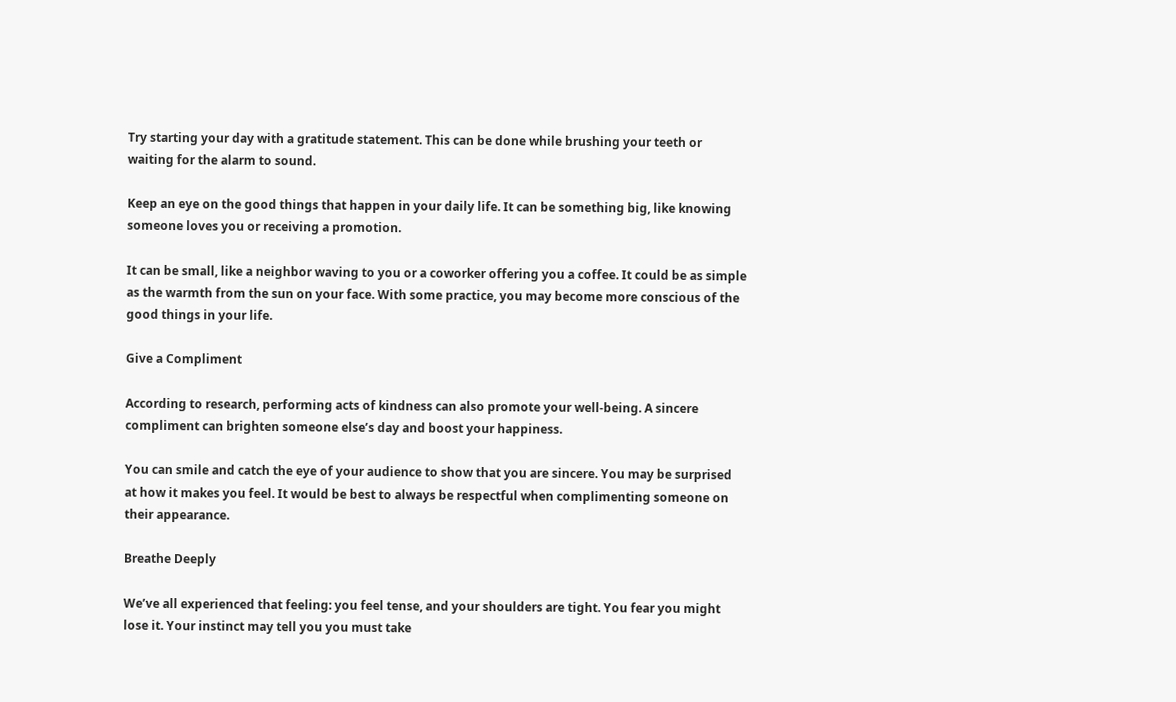Try starting your day with a gratitude statement. This can be done while brushing your teeth or waiting for the alarm to sound.

Keep an eye on the good things that happen in your daily life. It can be something big, like knowing someone loves you or receiving a promotion.

It can be small, like a neighbor waving to you or a coworker offering you a coffee. It could be as simple as the warmth from the sun on your face. With some practice, you may become more conscious of the good things in your life.

Give a Compliment

According to research, performing acts of kindness can also promote your well-being. A sincere compliment can brighten someone else’s day and boost your happiness.

You can smile and catch the eye of your audience to show that you are sincere. You may be surprised at how it makes you feel. It would be best to always be respectful when complimenting someone on their appearance.

Breathe Deeply

We’ve all experienced that feeling: you feel tense, and your shoulders are tight. You fear you might lose it. Your instinct may tell you you must take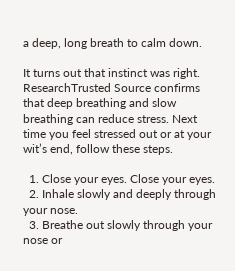a deep, long breath to calm down.

It turns out that instinct was right. ResearchTrusted Source confirms that deep breathing and slow breathing can reduce stress. Next time you feel stressed out or at your wit’s end, follow these steps.

  1. Close your eyes. Close your eyes.
  2. Inhale slowly and deeply through your nose.
  3. Breathe out slowly through your nose or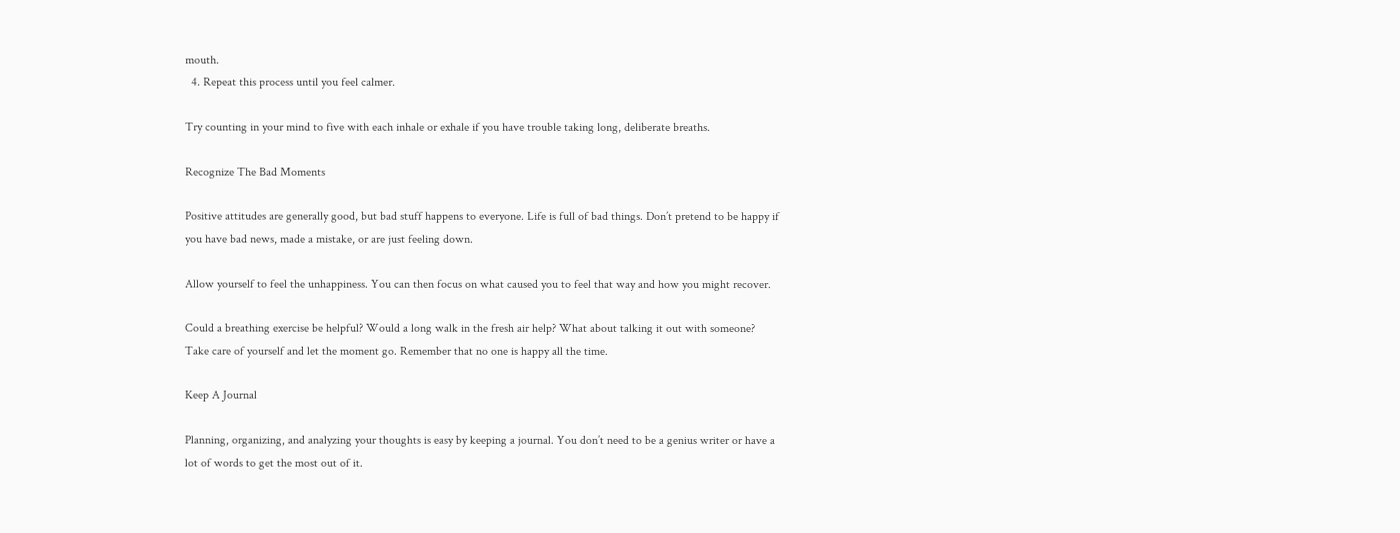mouth.
  4. Repeat this process until you feel calmer.

Try counting in your mind to five with each inhale or exhale if you have trouble taking long, deliberate breaths.

Recognize The Bad Moments

Positive attitudes are generally good, but bad stuff happens to everyone. Life is full of bad things. Don’t pretend to be happy if you have bad news, made a mistake, or are just feeling down.

Allow yourself to feel the unhappiness. You can then focus on what caused you to feel that way and how you might recover.

Could a breathing exercise be helpful? Would a long walk in the fresh air help? What about talking it out with someone? Take care of yourself and let the moment go. Remember that no one is happy all the time.

Keep A Journal

Planning, organizing, and analyzing your thoughts is easy by keeping a journal. You don’t need to be a genius writer or have a lot of words to get the most out of it.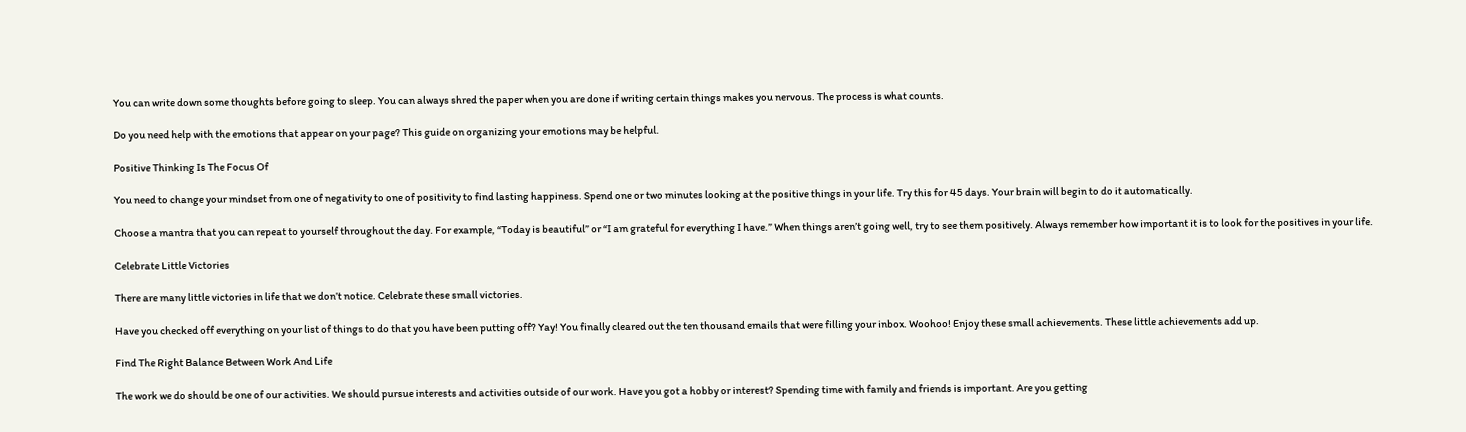You can write down some thoughts before going to sleep. You can always shred the paper when you are done if writing certain things makes you nervous. The process is what counts.

Do you need help with the emotions that appear on your page? This guide on organizing your emotions may be helpful.

Positive Thinking Is The Focus Of

You need to change your mindset from one of negativity to one of positivity to find lasting happiness. Spend one or two minutes looking at the positive things in your life. Try this for 45 days. Your brain will begin to do it automatically.

Choose a mantra that you can repeat to yourself throughout the day. For example, “Today is beautiful” or “I am grateful for everything I have.” When things aren’t going well, try to see them positively. Always remember how important it is to look for the positives in your life.

Celebrate Little Victories

There are many little victories in life that we don’t notice. Celebrate these small victories.

Have you checked off everything on your list of things to do that you have been putting off? Yay! You finally cleared out the ten thousand emails that were filling your inbox. Woohoo! Enjoy these small achievements. These little achievements add up.

Find The Right Balance Between Work And Life

The work we do should be one of our activities. We should pursue interests and activities outside of our work. Have you got a hobby or interest? Spending time with family and friends is important. Are you getting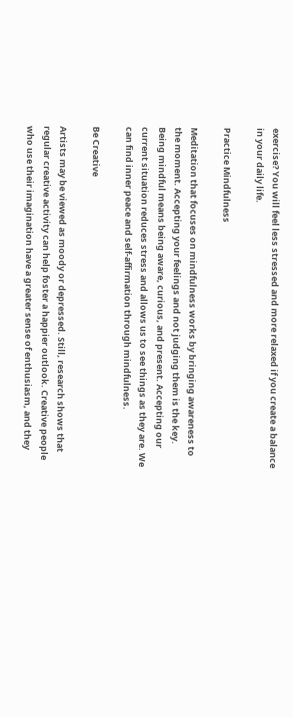exercise? You will feel less stressed and more relaxed if you create a balance in your daily life.

Practice Mindfulness

Meditation that focuses on mindfulness works by bringing awareness to the moment. Accepting your feelings and not judging them is the key. Being mindful means being aware, curious, and present. Accepting our current situation reduces stress and allows us to see things as they are. We can find inner peace and self-affirmation through mindfulness.

Be Creative

Artists may be viewed as moody or depressed. Still, research shows that regular creative activity can help foster a happier outlook. Creative people who use their imagination have a greater sense of enthusiasm, and they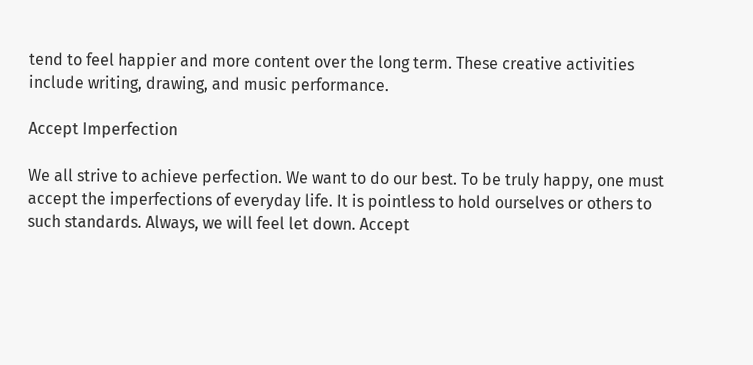tend to feel happier and more content over the long term. These creative activities include writing, drawing, and music performance.

Accept Imperfection

We all strive to achieve perfection. We want to do our best. To be truly happy, one must accept the imperfections of everyday life. It is pointless to hold ourselves or others to such standards. Always, we will feel let down. Accept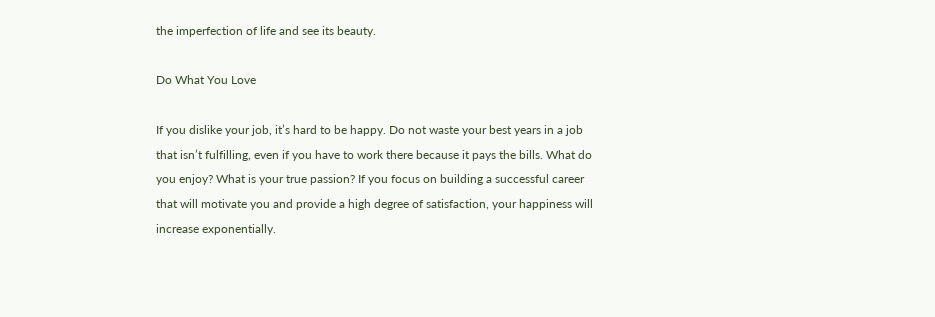the imperfection of life and see its beauty.

Do What You Love

If you dislike your job, it’s hard to be happy. Do not waste your best years in a job that isn’t fulfilling, even if you have to work there because it pays the bills. What do you enjoy? What is your true passion? If you focus on building a successful career that will motivate you and provide a high degree of satisfaction, your happiness will increase exponentially.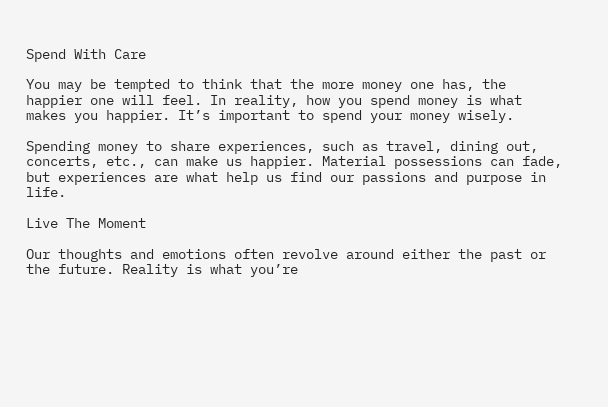Spend With Care

You may be tempted to think that the more money one has, the happier one will feel. In reality, how you spend money is what makes you happier. It’s important to spend your money wisely.

Spending money to share experiences, such as travel, dining out, concerts, etc., can make us happier. Material possessions can fade, but experiences are what help us find our passions and purpose in life.

Live The Moment

Our thoughts and emotions often revolve around either the past or the future. Reality is what you’re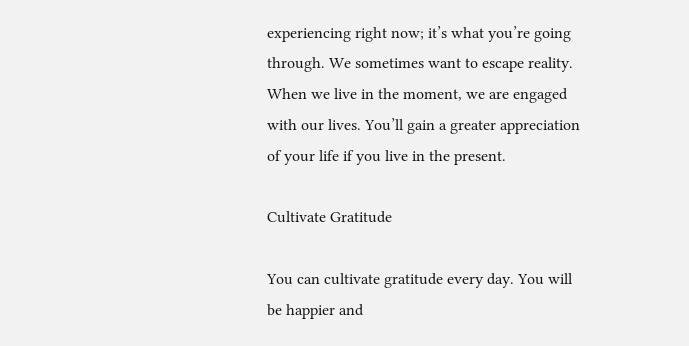experiencing right now; it’s what you’re going through. We sometimes want to escape reality. When we live in the moment, we are engaged with our lives. You’ll gain a greater appreciation of your life if you live in the present.

Cultivate Gratitude

You can cultivate gratitude every day. You will be happier and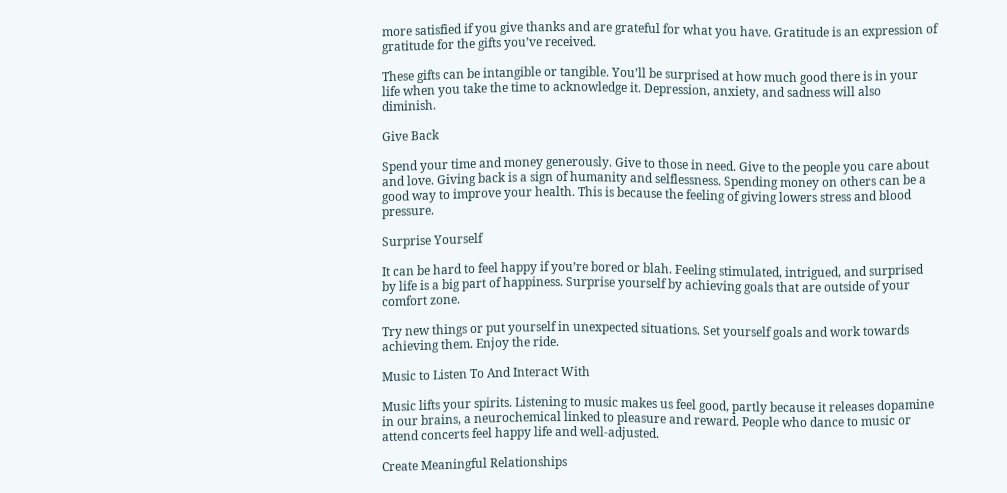more satisfied if you give thanks and are grateful for what you have. Gratitude is an expression of gratitude for the gifts you’ve received.

These gifts can be intangible or tangible. You’ll be surprised at how much good there is in your life when you take the time to acknowledge it. Depression, anxiety, and sadness will also diminish.

Give Back

Spend your time and money generously. Give to those in need. Give to the people you care about and love. Giving back is a sign of humanity and selflessness. Spending money on others can be a good way to improve your health. This is because the feeling of giving lowers stress and blood pressure.

Surprise Yourself

It can be hard to feel happy if you’re bored or blah. Feeling stimulated, intrigued, and surprised by life is a big part of happiness. Surprise yourself by achieving goals that are outside of your comfort zone.

Try new things or put yourself in unexpected situations. Set yourself goals and work towards achieving them. Enjoy the ride.

Music to Listen To And Interact With

Music lifts your spirits. Listening to music makes us feel good, partly because it releases dopamine in our brains, a neurochemical linked to pleasure and reward. People who dance to music or attend concerts feel happy life and well-adjusted.

Create Meaningful Relationships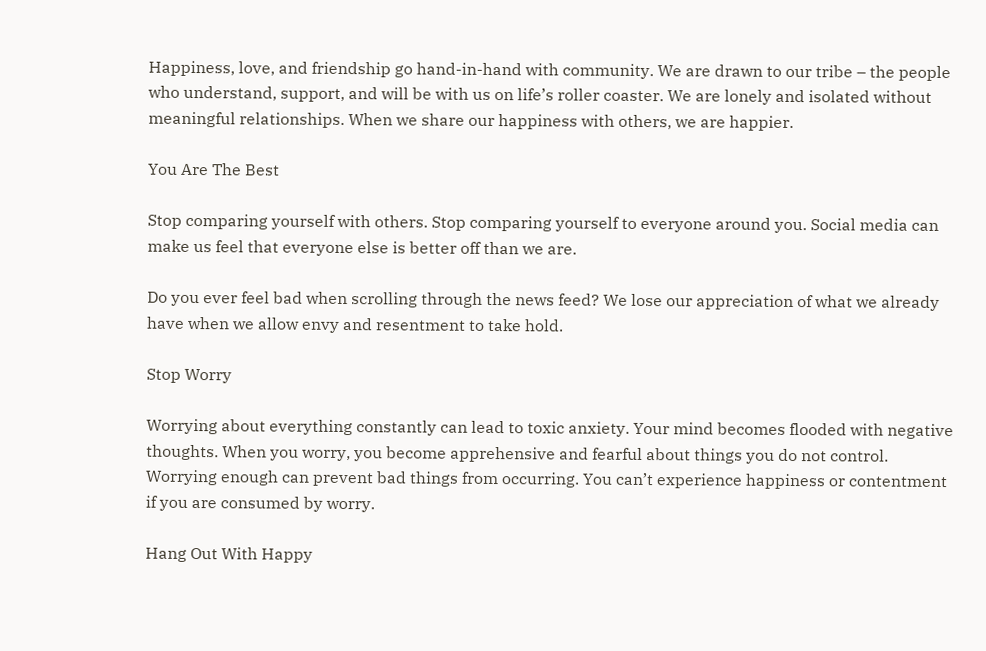Happiness, love, and friendship go hand-in-hand with community. We are drawn to our tribe – the people who understand, support, and will be with us on life’s roller coaster. We are lonely and isolated without meaningful relationships. When we share our happiness with others, we are happier.

You Are The Best

Stop comparing yourself with others. Stop comparing yourself to everyone around you. Social media can make us feel that everyone else is better off than we are.

Do you ever feel bad when scrolling through the news feed? We lose our appreciation of what we already have when we allow envy and resentment to take hold.

Stop Worry

Worrying about everything constantly can lead to toxic anxiety. Your mind becomes flooded with negative thoughts. When you worry, you become apprehensive and fearful about things you do not control. Worrying enough can prevent bad things from occurring. You can’t experience happiness or contentment if you are consumed by worry.

Hang Out With Happy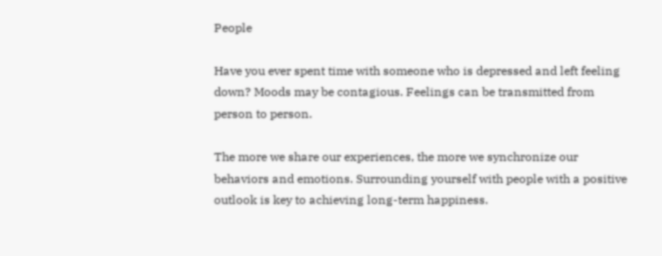People

Have you ever spent time with someone who is depressed and left feeling down? Moods may be contagious. Feelings can be transmitted from person to person.

The more we share our experiences, the more we synchronize our behaviors and emotions. Surrounding yourself with people with a positive outlook is key to achieving long-term happiness.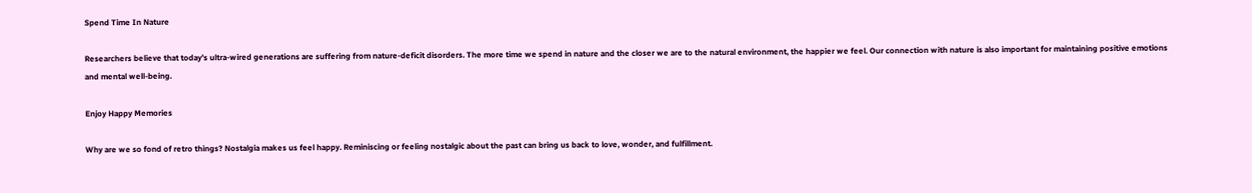Spend Time In Nature

Researchers believe that today’s ultra-wired generations are suffering from nature-deficit disorders. The more time we spend in nature and the closer we are to the natural environment, the happier we feel. Our connection with nature is also important for maintaining positive emotions and mental well-being.

Enjoy Happy Memories

Why are we so fond of retro things? Nostalgia makes us feel happy. Reminiscing or feeling nostalgic about the past can bring us back to love, wonder, and fulfillment.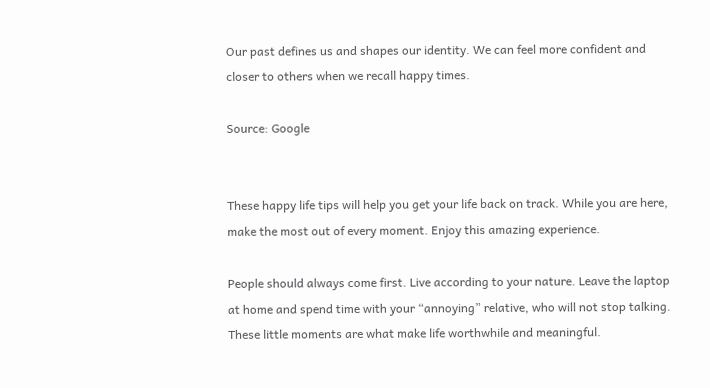Our past defines us and shapes our identity. We can feel more confident and closer to others when we recall happy times.

Source: Google


These happy life tips will help you get your life back on track. While you are here, make the most out of every moment. Enjoy this amazing experience.

People should always come first. Live according to your nature. Leave the laptop at home and spend time with your “annoying” relative, who will not stop talking. These little moments are what make life worthwhile and meaningful.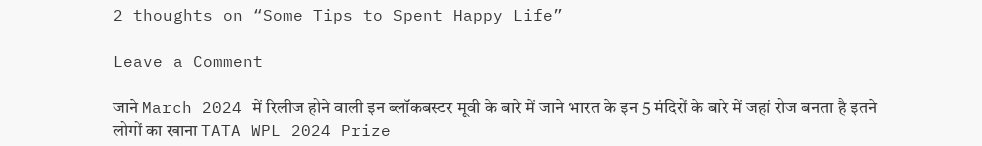2 thoughts on “Some Tips to Spent Happy Life”

Leave a Comment

जाने March 2024 में रिलीज होने वाली इन ब्लॉकबस्टर मूवी के बारे में जाने भारत के इन 5 मंदिरों के बारे में जहां रोज बनता है इतने लोगों का खाना TATA WPL 2024 Prize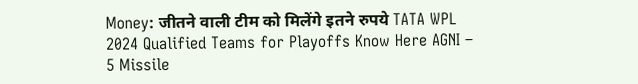Money: जीतने वाली टीम को मिलेंगे इतने रुपये TATA WPL 2024 Qualified Teams for Playoffs Know Here AGNI – 5 Missile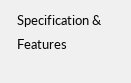Specification & Features